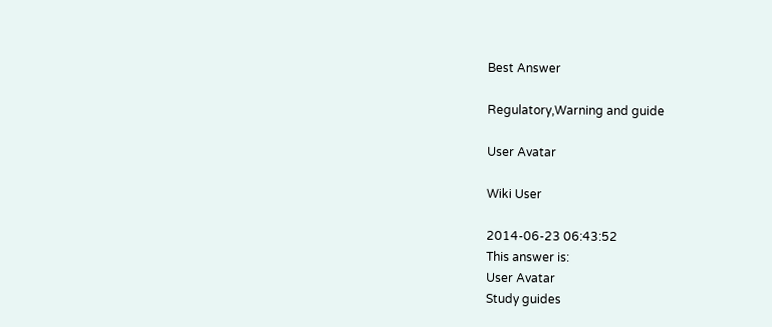Best Answer

Regulatory,Warning and guide

User Avatar

Wiki User

2014-06-23 06:43:52
This answer is:
User Avatar
Study guides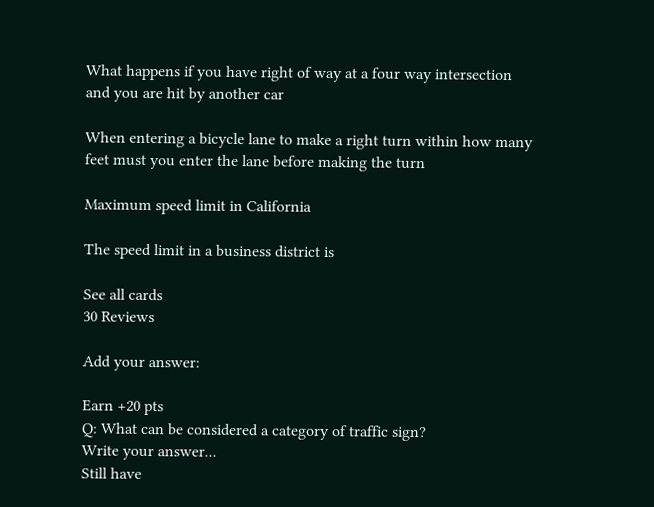What happens if you have right of way at a four way intersection and you are hit by another car

When entering a bicycle lane to make a right turn within how many feet must you enter the lane before making the turn

Maximum speed limit in California

The speed limit in a business district is

See all cards
30 Reviews

Add your answer:

Earn +20 pts
Q: What can be considered a category of traffic sign?
Write your answer...
Still have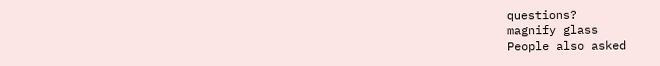questions?
magnify glass
People also asked